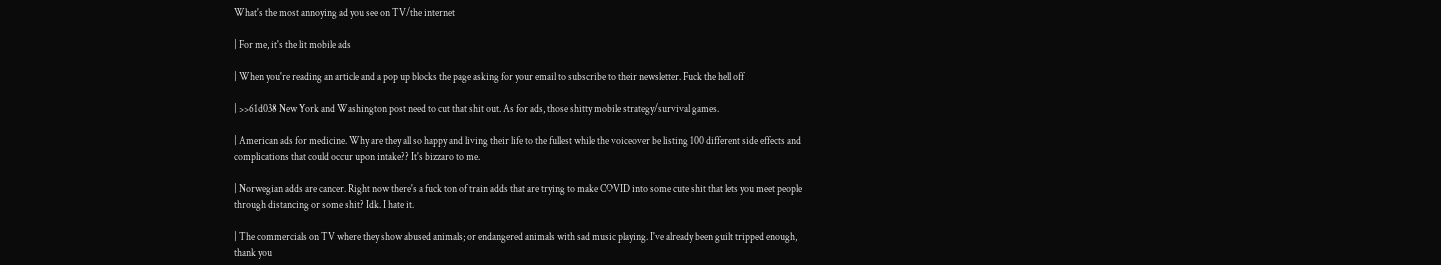What's the most annoying ad you see on TV/the internet

| For me, it's the lit mobile ads

| When you're reading an article and a pop up blocks the page asking for your email to subscribe to their newsletter. Fuck the hell off

| >>61d038 New York and Washington post need to cut that shit out. As for ads, those shitty mobile strategy/survival games.

| American ads for medicine. Why are they all so happy and living their life to the fullest while the voiceover be listing 100 different side effects and complications that could occur upon intake?? It's bizzaro to me.

| Norwegian adds are cancer. Right now there's a fuck ton of train adds that are trying to make COVID into some cute shit that lets you meet people through distancing or some shit? Idk. I hate it.

| The commercials on TV where they show abused animals; or endangered animals with sad music playing. I've already been guilt tripped enough, thank you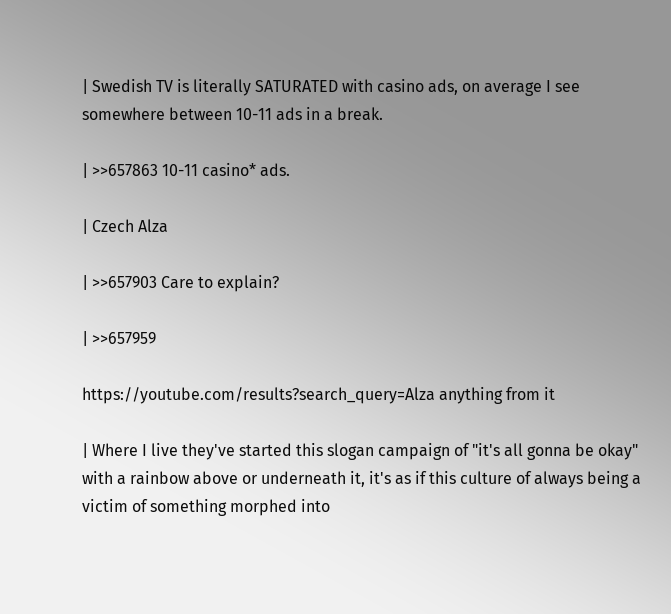| Swedish TV is literally SATURATED with casino ads, on average I see somewhere between 10-11 ads in a break.

| >>657863 10-11 casino* ads.

| Czech Alza

| >>657903 Care to explain?

| >>657959

https://youtube.com/results?search_query=Alza anything from it

| Where I live they've started this slogan campaign of "it's all gonna be okay" with a rainbow above or underneath it, it's as if this culture of always being a victim of something morphed into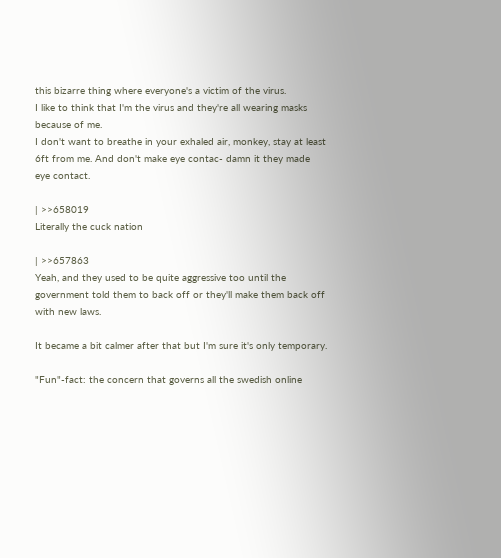this bizarre thing where everyone's a victim of the virus.
I like to think that I'm the virus and they're all wearing masks because of me.
I don't want to breathe in your exhaled air, monkey, stay at least 6ft from me. And don't make eye contac- damn it they made eye contact.

| >>658019
Literally the cuck nation

| >>657863
Yeah, and they used to be quite aggressive too until the government told them to back off or they'll make them back off with new laws.

It became a bit calmer after that but I'm sure it's only temporary.

"Fun"-fact: the concern that governs all the swedish online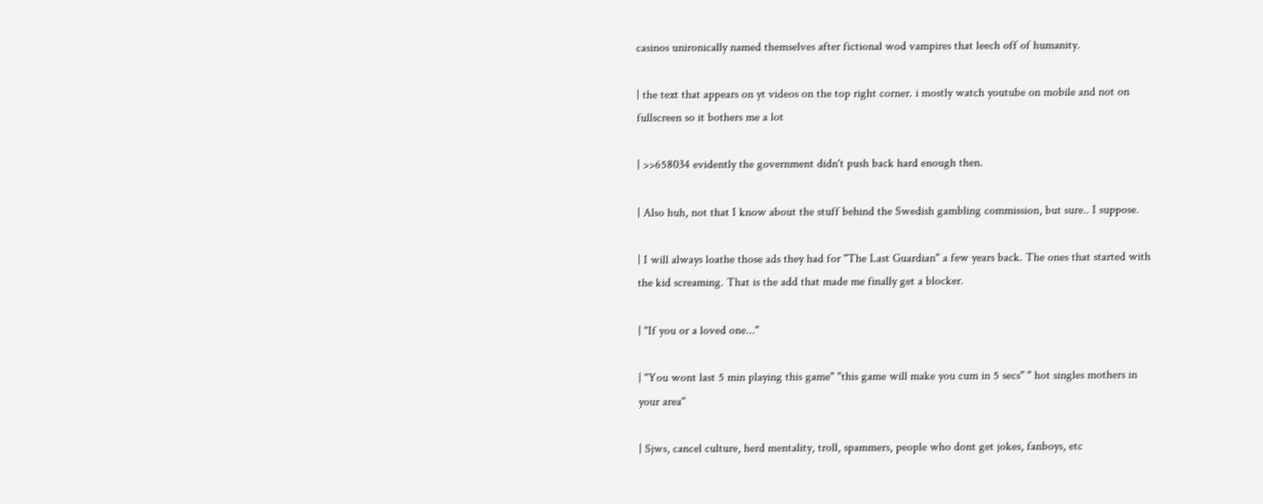casinos unironically named themselves after fictional wod vampires that leech off of humanity.

| the text that appears on yt videos on the top right corner. i mostly watch youtube on mobile and not on fullscreen so it bothers me a lot

| >>658034 evidently the government didn't push back hard enough then.

| Also huh, not that I know about the stuff behind the Swedish gambling commission, but sure.. I suppose.

| I will always loathe those ads they had for "The Last Guardian" a few years back. The ones that started with the kid screaming. That is the add that made me finally get a blocker.

| "If you or a loved one..."

| "You wont last 5 min playing this game" "this game will make you cum in 5 secs" " hot singles mothers in your area"

| Sjws, cancel culture, herd mentality, troll, spammers, people who dont get jokes, fanboys, etc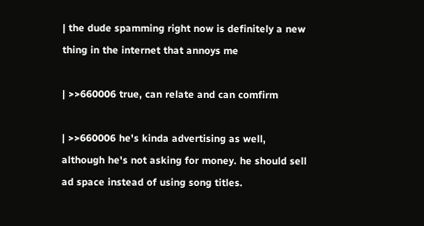| the dude spamming right now is definitely a new thing in the internet that annoys me

| >>660006 true, can relate and can comfirm

| >>660006 he's kinda advertising as well, although he's not asking for money. he should sell ad space instead of using song titles.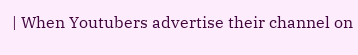| When Youtubers advertise their channel on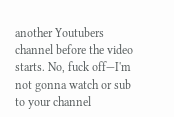another Youtubers channel before the video starts. No, fuck off—I'm not gonna watch or sub to your channel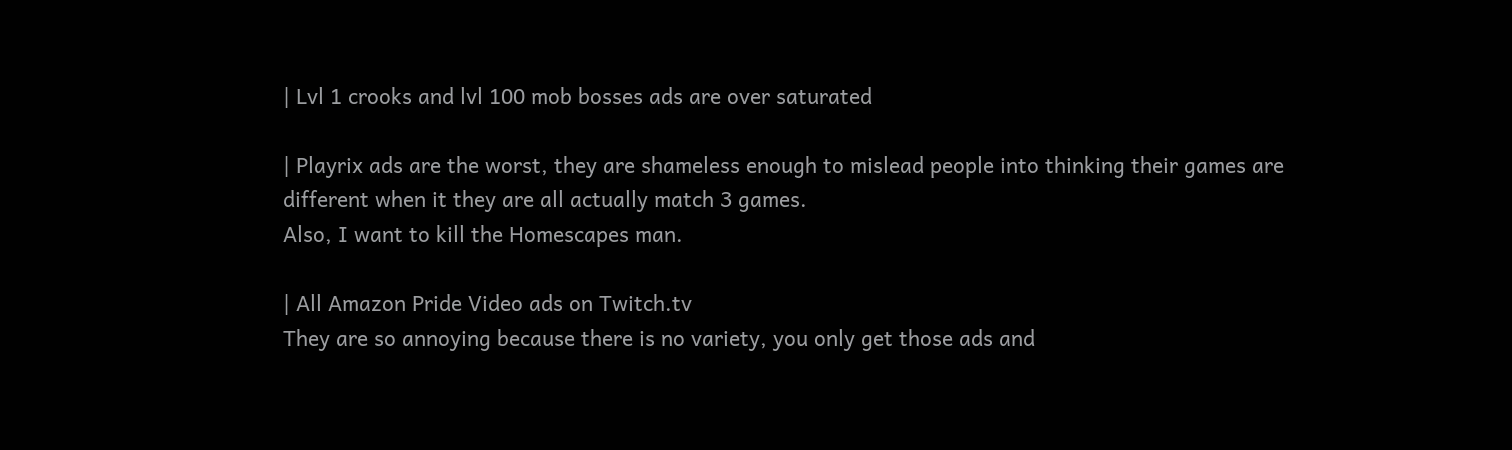| Lvl 1 crooks and lvl 100 mob bosses ads are over saturated

| Playrix ads are the worst, they are shameless enough to mislead people into thinking their games are different when it they are all actually match 3 games.
Also, I want to kill the Homescapes man.

| All Amazon Pride Video ads on Twitch.tv
They are so annoying because there is no variety, you only get those ads and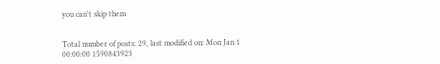you can't skip them


Total number of posts: 29, last modified on: Mon Jan 1 00:00:00 1590843923